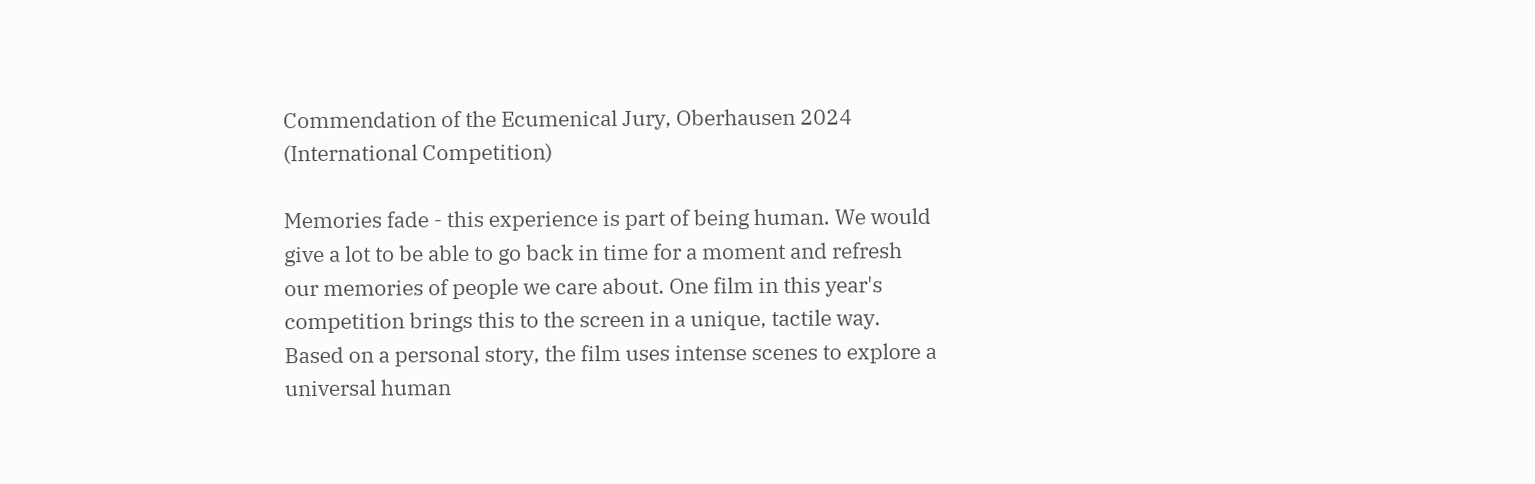Commendation of the Ecumenical Jury, Oberhausen 2024 (International Competition)

Memories fade - this experience is part of being human. We would give a lot to be able to go back in time for a moment and refresh our memories of people we care about. One film in this year's competition brings this to the screen in a unique, tactile way. Based on a personal story, the film uses intense scenes to explore a universal human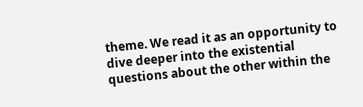theme. We read it as an opportunity to dive deeper into the existential questions about the other within the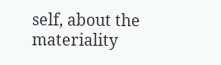self, about the materiality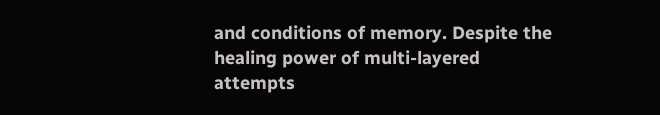and conditions of memory. Despite the healing power of multi-layered attempts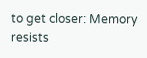to get closer: Memory resists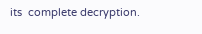its  complete decryption.